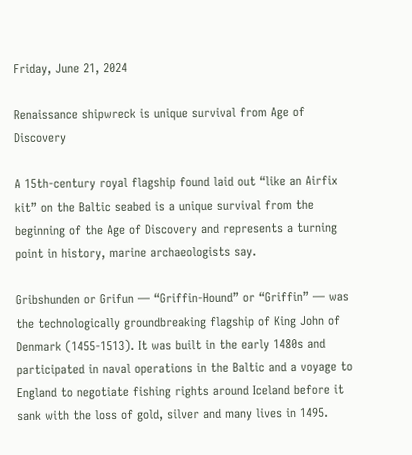Friday, June 21, 2024

Renaissance shipwreck is unique survival from Age of Discovery

A 15th-century royal flagship found laid out “like an Airfix kit” on the Baltic seabed is a unique survival from the beginning of the Age of Discovery and represents a turning point in history, marine archaeologists say.

Gribshunden or Grifun — “Griffin-Hound” or “Griffin” — was the technologically groundbreaking flagship of King John of Denmark (1455-1513). It was built in the early 1480s and participated in naval operations in the Baltic and a voyage to England to negotiate fishing rights around Iceland before it sank with the loss of gold, silver and many lives in 1495.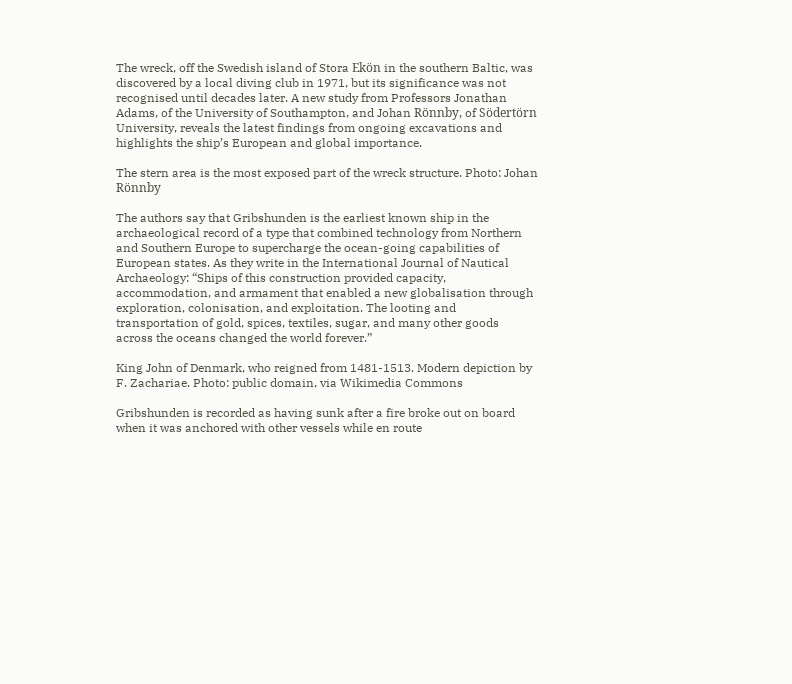The wreck, off the Swedish island of Stora Ekön in the southern Baltic, was discovered by a local diving club in 1971, but its significance was not recognised until decades later. A new study from Professors Jonathan Adams, of the University of Southampton, and Johan Rönnby, of Södertörn University, reveals the latest findings from ongoing excavations and highlights the ship’s European and global importance.

The stern area is the most exposed part of the wreck structure. Photo: Johan Rönnby

The authors say that Gribshunden is the earliest known ship in the archaeological record of a type that combined technology from Northern and Southern Europe to supercharge the ocean-going capabilities of European states. As they write in the International Journal of Nautical Archaeology: “Ships of this construction provided capacity, accommodation, and armament that enabled a new globalisation through exploration, colonisation, and exploitation. The looting and transportation of gold, spices, textiles, sugar, and many other goods across the oceans changed the world forever.”

King John of Denmark, who reigned from 1481-1513. Modern depiction by F. Zachariae. Photo: public domain, via Wikimedia Commons

Gribshunden is recorded as having sunk after a fire broke out on board when it was anchored with other vessels while en route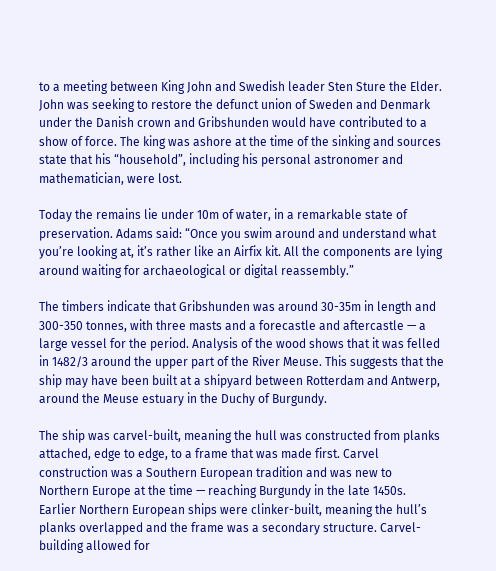to a meeting between King John and Swedish leader Sten Sture the Elder. John was seeking to restore the defunct union of Sweden and Denmark under the Danish crown and Gribshunden would have contributed to a show of force. The king was ashore at the time of the sinking and sources state that his “household”, including his personal astronomer and mathematician, were lost.

Today the remains lie under 10m of water, in a remarkable state of preservation. Adams said: “Once you swim around and understand what you’re looking at, it’s rather like an Airfix kit. All the components are lying around waiting for archaeological or digital reassembly.”

The timbers indicate that Gribshunden was around 30-35m in length and 300-350 tonnes, with three masts and a forecastle and aftercastle — a large vessel for the period. Analysis of the wood shows that it was felled in 1482/3 around the upper part of the River Meuse. This suggests that the ship may have been built at a shipyard between Rotterdam and Antwerp, around the Meuse estuary in the Duchy of Burgundy.

The ship was carvel-built, meaning the hull was constructed from planks attached, edge to edge, to a frame that was made first. Carvel construction was a Southern European tradition and was new to Northern Europe at the time — reaching Burgundy in the late 1450s. Earlier Northern European ships were clinker-built, meaning the hull’s planks overlapped and the frame was a secondary structure. Carvel-building allowed for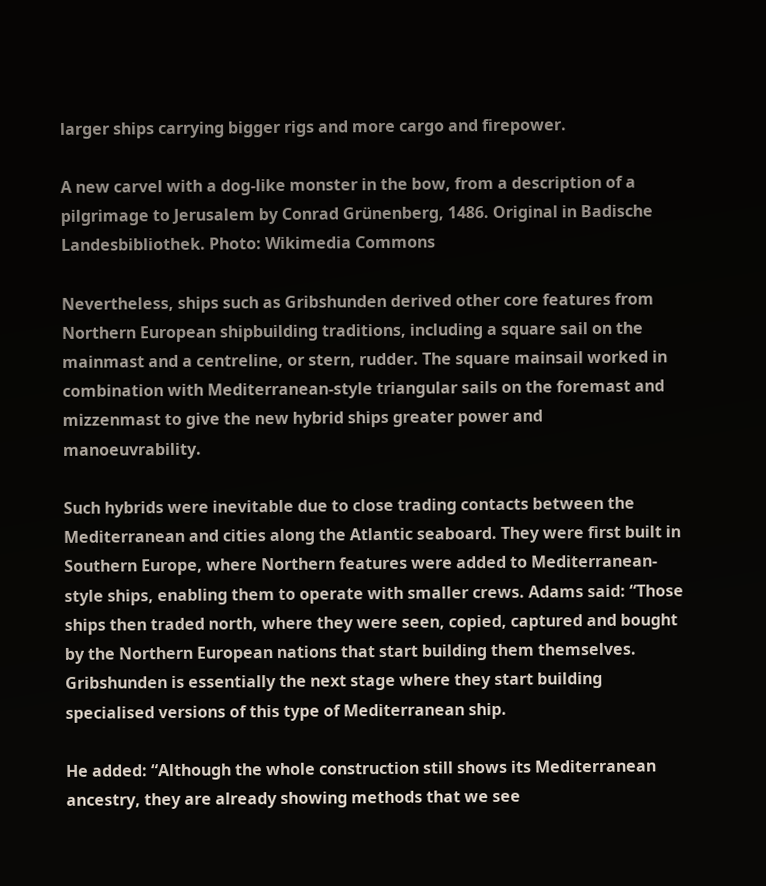larger ships carrying bigger rigs and more cargo and firepower.

A new carvel with a dog-like monster in the bow, from a description of a pilgrimage to Jerusalem by Conrad Grünenberg, 1486. Original in Badische Landesbibliothek. Photo: Wikimedia Commons

Nevertheless, ships such as Gribshunden derived other core features from Northern European shipbuilding traditions, including a square sail on the mainmast and a centreline, or stern, rudder. The square mainsail worked in combination with Mediterranean-style triangular sails on the foremast and mizzenmast to give the new hybrid ships greater power and manoeuvrability.

Such hybrids were inevitable due to close trading contacts between the Mediterranean and cities along the Atlantic seaboard. They were first built in Southern Europe, where Northern features were added to Mediterranean-style ships, enabling them to operate with smaller crews. Adams said: “Those ships then traded north, where they were seen, copied, captured and bought by the Northern European nations that start building them themselves. Gribshunden is essentially the next stage where they start building specialised versions of this type of Mediterranean ship.

He added: “Although the whole construction still shows its Mediterranean ancestry, they are already showing methods that we see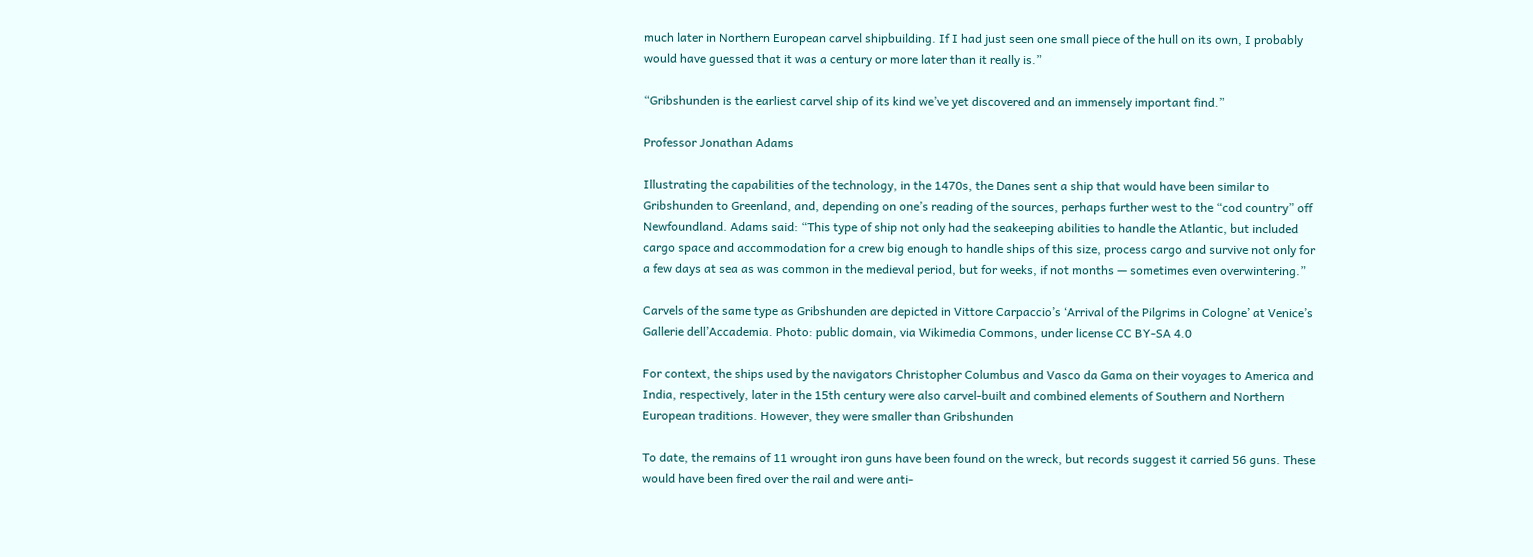much later in Northern European carvel shipbuilding. If I had just seen one small piece of the hull on its own, I probably would have guessed that it was a century or more later than it really is.”

“Gribshunden is the earliest carvel ship of its kind we’ve yet discovered and an immensely important find.”

Professor Jonathan Adams

Illustrating the capabilities of the technology, in the 1470s, the Danes sent a ship that would have been similar to Gribshunden to Greenland, and, depending on one’s reading of the sources, perhaps further west to the “cod country” off Newfoundland. Adams said: “This type of ship not only had the seakeeping abilities to handle the Atlantic, but included cargo space and accommodation for a crew big enough to handle ships of this size, process cargo and survive not only for a few days at sea as was common in the medieval period, but for weeks, if not months — sometimes even overwintering.”

Carvels of the same type as Gribshunden are depicted in Vittore Carpaccio’s ‘Arrival of the Pilgrims in Cologne’ at Venice’s Gallerie dell’Accademia. Photo: public domain, via Wikimedia Commons, under license CC BY-SA 4.0

For context, the ships used by the navigators Christopher Columbus and Vasco da Gama on their voyages to America and India, respectively, later in the 15th century were also carvel-built and combined elements of Southern and Northern European traditions. However, they were smaller than Gribshunden

To date, the remains of 11 wrought iron guns have been found on the wreck, but records suggest it carried 56 guns. These would have been fired over the rail and were anti-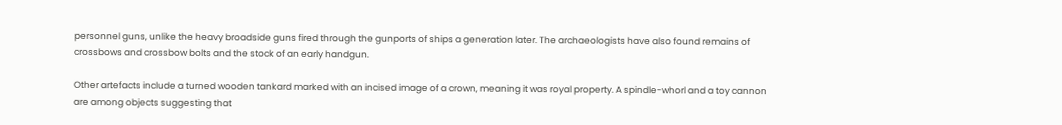personnel guns, unlike the heavy broadside guns fired through the gunports of ships a generation later. The archaeologists have also found remains of crossbows and crossbow bolts and the stock of an early handgun.

Other artefacts include a turned wooden tankard marked with an incised image of a crown, meaning it was royal property. A spindle-whorl and a toy cannon are among objects suggesting that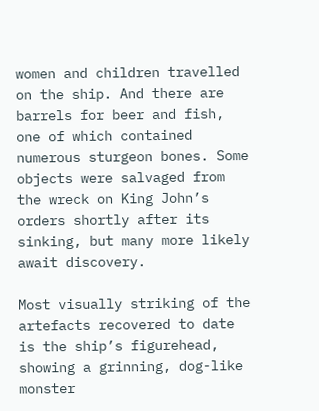women and children travelled on the ship. And there are barrels for beer and fish, one of which contained numerous sturgeon bones. Some objects were salvaged from the wreck on King John’s orders shortly after its sinking, but many more likely await discovery.

Most visually striking of the artefacts recovered to date is the ship’s figurehead, showing a grinning, dog-like monster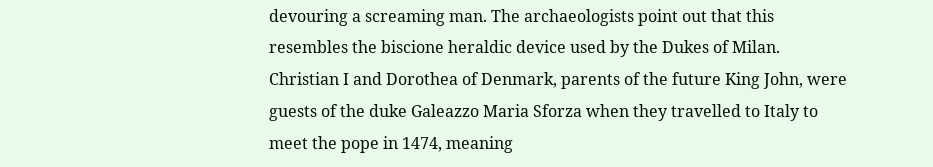devouring a screaming man. The archaeologists point out that this resembles the biscione heraldic device used by the Dukes of Milan. Christian I and Dorothea of Denmark, parents of the future King John, were guests of the duke Galeazzo Maria Sforza when they travelled to Italy to meet the pope in 1474, meaning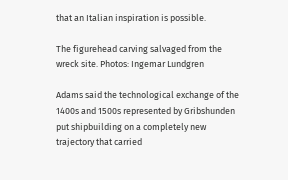that an Italian inspiration is possible.

The figurehead carving salvaged from the wreck site. Photos: Ingemar Lundgren

Adams said the technological exchange of the 1400s and 1500s represented by Gribshunden put shipbuilding on a completely new trajectory that carried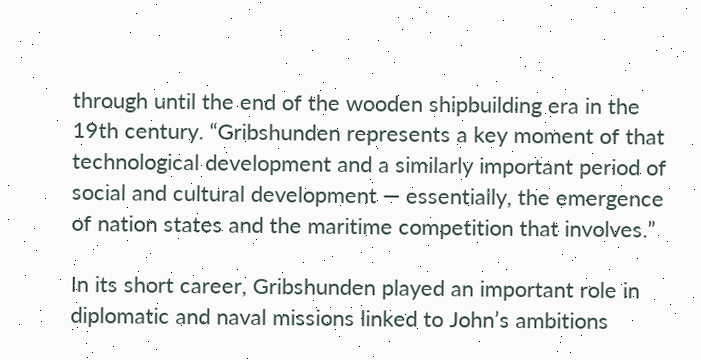through until the end of the wooden shipbuilding era in the 19th century. “Gribshunden represents a key moment of that technological development and a similarly important period of social and cultural development — essentially, the emergence of nation states and the maritime competition that involves.”

In its short career, Gribshunden played an important role in diplomatic and naval missions linked to John’s ambitions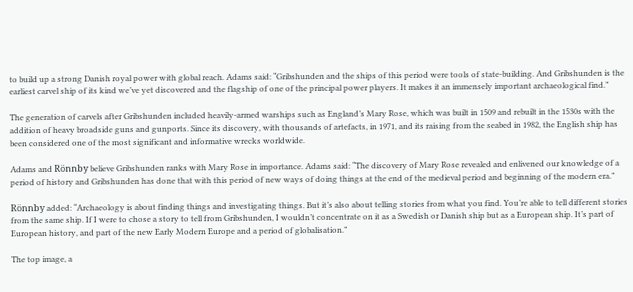to build up a strong Danish royal power with global reach. Adams said: “Gribshunden and the ships of this period were tools of state-building. And Gribshunden is the earliest carvel ship of its kind we’ve yet discovered and the flagship of one of the principal power players. It makes it an immensely important archaeological find.”

The generation of carvels after Gribshunden included heavily-armed warships such as England’s Mary Rose, which was built in 1509 and rebuilt in the 1530s with the addition of heavy broadside guns and gunports. Since its discovery, with thousands of artefacts, in 1971, and its raising from the seabed in 1982, the English ship has been considered one of the most significant and informative wrecks worldwide.

Adams and Rönnby believe Gribshunden ranks with Mary Rose in importance. Adams said: “The discovery of Mary Rose revealed and enlivened our knowledge of a period of history and Gribshunden has done that with this period of new ways of doing things at the end of the medieval period and beginning of the modern era.”

Rönnby added: “Archaeology is about finding things and investigating things. But it’s also about telling stories from what you find. You’re able to tell different stories from the same ship. If I were to chose a story to tell from Gribshunden, I wouldn’t concentrate on it as a Swedish or Danish ship but as a European ship. It’s part of European history, and part of the new Early Modern Europe and a period of globalisation.”

The top image, a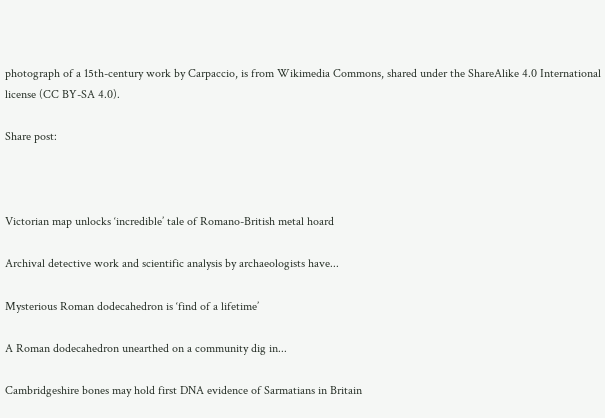photograph of a 15th-century work by Carpaccio, is from Wikimedia Commons, shared under the ShareAlike 4.0 International license (CC BY-SA 4.0).

Share post:



Victorian map unlocks ‘incredible’ tale of Romano-British metal hoard

Archival detective work and scientific analysis by archaeologists have...

Mysterious Roman dodecahedron is ‘find of a lifetime’

A Roman dodecahedron unearthed on a community dig in...

Cambridgeshire bones may hold first DNA evidence of Sarmatians in Britain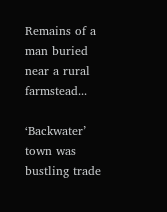Remains of a man buried near a rural farmstead...

‘Backwater’ town was bustling trade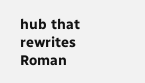hub that rewrites Roman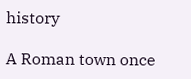history

A Roman town once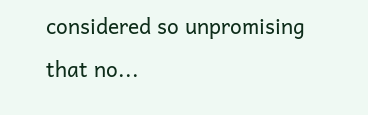considered so unpromising that no...